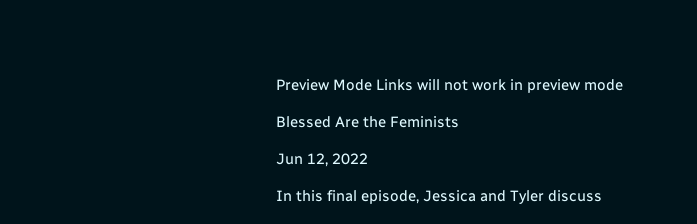Preview Mode Links will not work in preview mode

Blessed Are the Feminists

Jun 12, 2022

In this final episode, Jessica and Tyler discuss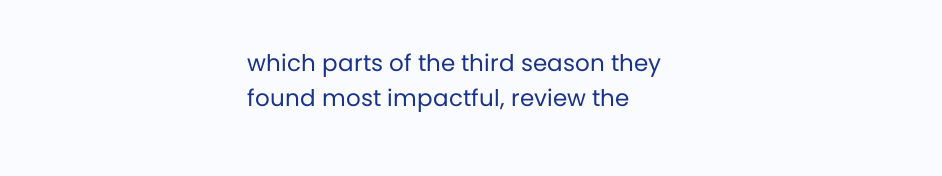which parts of the third season they found most impactful, review the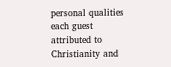personal qualities each guest attributed to Christianity and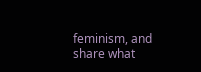feminism, and share what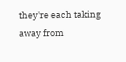they're each taking away from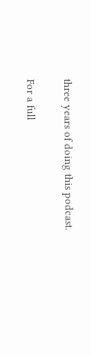three years of doing this podcast.

For a full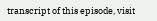transcript of this episode, visit